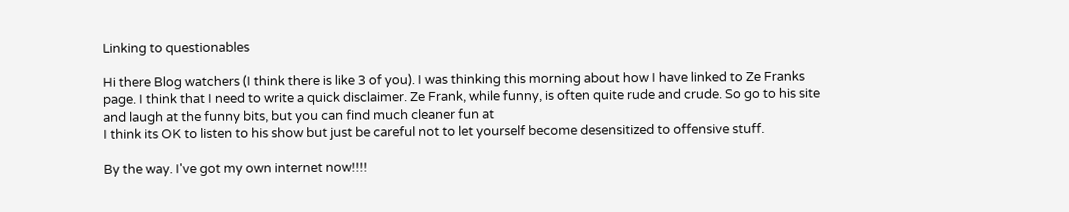Linking to questionables

Hi there Blog watchers (I think there is like 3 of you). I was thinking this morning about how I have linked to Ze Franks page. I think that I need to write a quick disclaimer. Ze Frank, while funny, is often quite rude and crude. So go to his site and laugh at the funny bits, but you can find much cleaner fun at
I think its OK to listen to his show but just be careful not to let yourself become desensitized to offensive stuff.

By the way. I've got my own internet now!!!!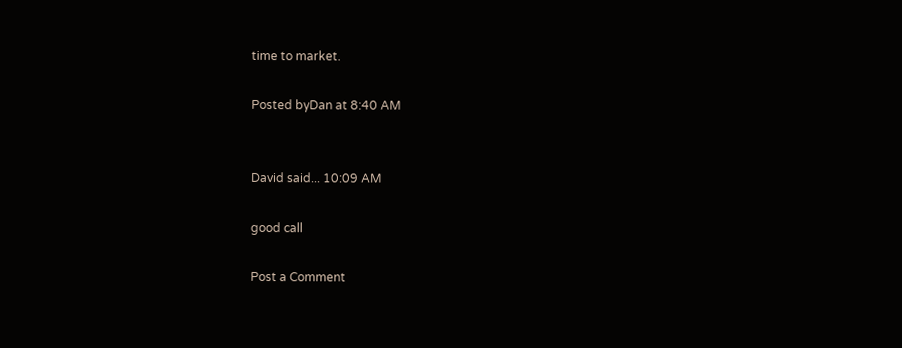time to market.

Posted byDan at 8:40 AM


David said... 10:09 AM

good call

Post a Comment